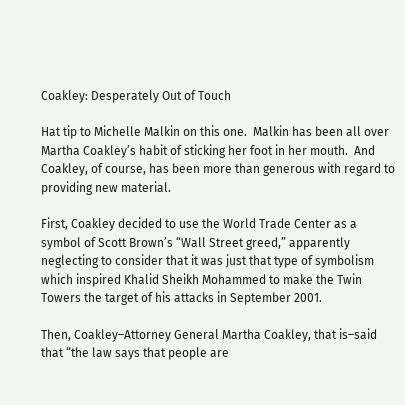Coakley: Desperately Out of Touch

Hat tip to Michelle Malkin on this one.  Malkin has been all over Martha Coakley’s habit of sticking her foot in her mouth.  And Coakley, of course, has been more than generous with regard to providing new material.

First, Coakley decided to use the World Trade Center as a symbol of Scott Brown’s “Wall Street greed,” apparently neglecting to consider that it was just that type of symbolism which inspired Khalid Sheikh Mohammed to make the Twin Towers the target of his attacks in September 2001.

Then, Coakley–Attorney General Martha Coakley, that is–said that “the law says that people are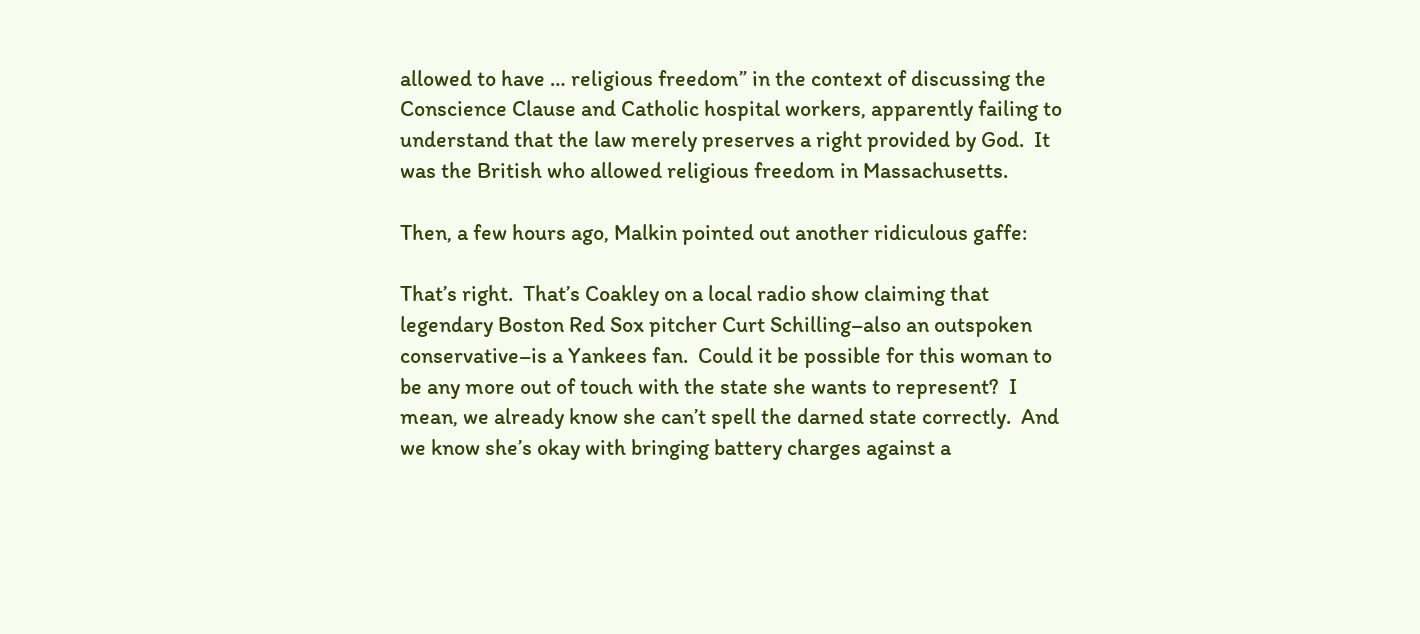allowed to have … religious freedom” in the context of discussing the Conscience Clause and Catholic hospital workers, apparently failing to understand that the law merely preserves a right provided by God.  It was the British who allowed religious freedom in Massachusetts.

Then, a few hours ago, Malkin pointed out another ridiculous gaffe:

That’s right.  That’s Coakley on a local radio show claiming that legendary Boston Red Sox pitcher Curt Schilling–also an outspoken conservative–is a Yankees fan.  Could it be possible for this woman to be any more out of touch with the state she wants to represent?  I mean, we already know she can’t spell the darned state correctly.  And we know she’s okay with bringing battery charges against a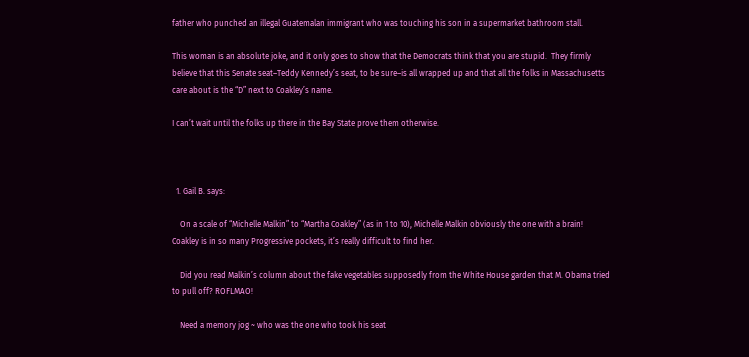father who punched an illegal Guatemalan immigrant who was touching his son in a supermarket bathroom stall.

This woman is an absolute joke, and it only goes to show that the Democrats think that you are stupid.  They firmly believe that this Senate seat–Teddy Kennedy’s seat, to be sure–is all wrapped up and that all the folks in Massachusetts care about is the “D” next to Coakley’s name.

I can’t wait until the folks up there in the Bay State prove them otherwise.



  1. Gail B. says:

    On a scale of “Michelle Malkin” to “Martha Coakley” (as in 1 to 10), Michelle Malkin obviously the one with a brain! Coakley is in so many Progressive pockets, it’s really difficult to find her.

    Did you read Malkin’s column about the fake vegetables supposedly from the White House garden that M. Obama tried to pull off? ROFLMAO!

    Need a memory jog ~ who was the one who took his seat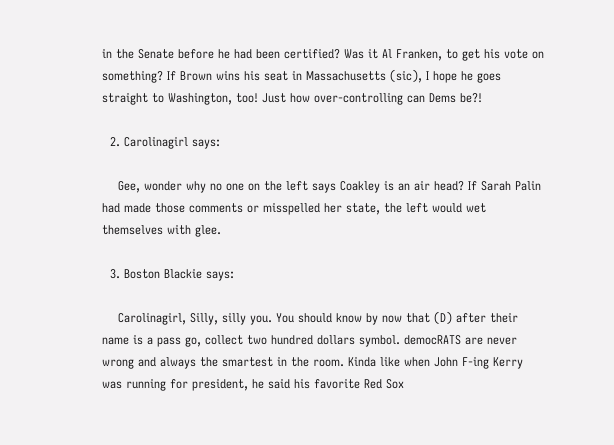in the Senate before he had been certified? Was it Al Franken, to get his vote on something? If Brown wins his seat in Massachusetts (sic), I hope he goes straight to Washington, too! Just how over-controlling can Dems be?!

  2. Carolinagirl says:

    Gee, wonder why no one on the left says Coakley is an air head? If Sarah Palin had made those comments or misspelled her state, the left would wet themselves with glee.

  3. Boston Blackie says:

    Carolinagirl, Silly, silly you. You should know by now that (D) after their name is a pass go, collect two hundred dollars symbol. democRATS are never wrong and always the smartest in the room. Kinda like when John F-ing Kerry was running for president, he said his favorite Red Sox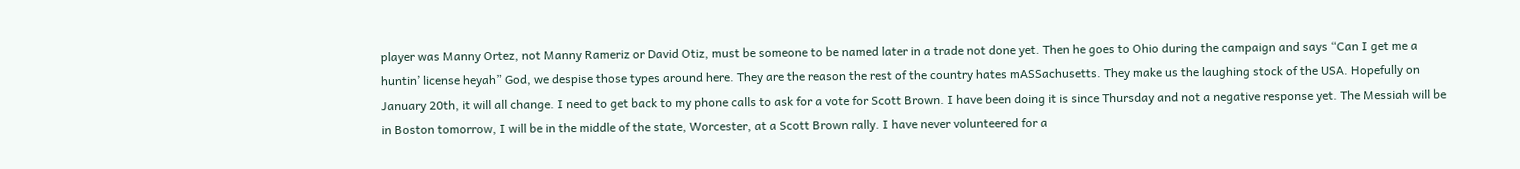player was Manny Ortez, not Manny Rameriz or David Otiz, must be someone to be named later in a trade not done yet. Then he goes to Ohio during the campaign and says “Can I get me a huntin’ license heyah” God, we despise those types around here. They are the reason the rest of the country hates mASSachusetts. They make us the laughing stock of the USA. Hopefully on January 20th, it will all change. I need to get back to my phone calls to ask for a vote for Scott Brown. I have been doing it is since Thursday and not a negative response yet. The Messiah will be in Boston tomorrow, I will be in the middle of the state, Worcester, at a Scott Brown rally. I have never volunteered for a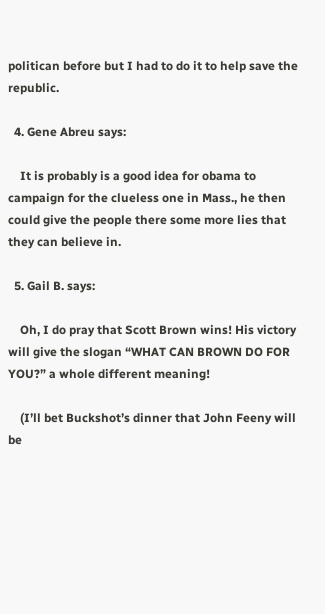politican before but I had to do it to help save the republic.

  4. Gene Abreu says:

    It is probably is a good idea for obama to campaign for the clueless one in Mass., he then could give the people there some more lies that they can believe in.

  5. Gail B. says:

    Oh, I do pray that Scott Brown wins! His victory will give the slogan “WHAT CAN BROWN DO FOR YOU?” a whole different meaning!

    (I’ll bet Buckshot’s dinner that John Feeny will be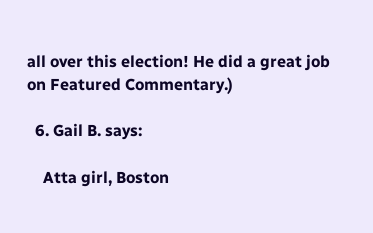all over this election! He did a great job on Featured Commentary.)

  6. Gail B. says:

    Atta girl, Boston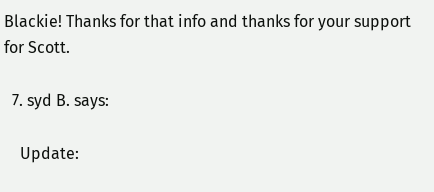Blackie! Thanks for that info and thanks for your support for Scott.

  7. syd B. says:

    Update: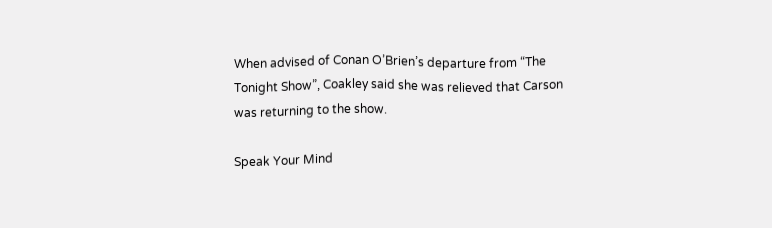When advised of Conan O’Brien’s departure from “The Tonight Show”, Coakley said she was relieved that Carson was returning to the show.

Speak Your Mind